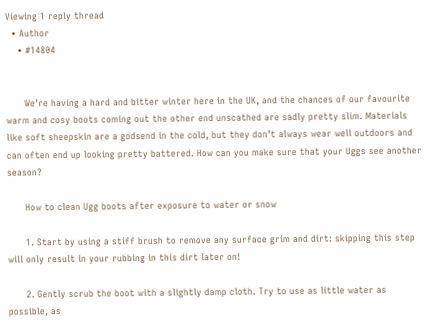Viewing 1 reply thread
  • Author
    • #14804


      We’re having a hard and bitter winter here in the UK, and the chances of our favourite warm and cosy boots coming out the other end unscathed are sadly pretty slim. Materials like soft sheepskin are a godsend in the cold, but they don’t always wear well outdoors and can often end up looking pretty battered. How can you make sure that your Uggs see another season?

      How to clean Ugg boots after exposure to water or snow

      1. Start by using a stiff brush to remove any surface grim and dirt: skipping this step will only result in your rubbing in this dirt later on!

      2. Gently scrub the boot with a slightly damp cloth. Try to use as little water as possible, as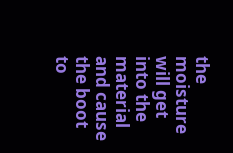the moisture will get into the material and cause the boot to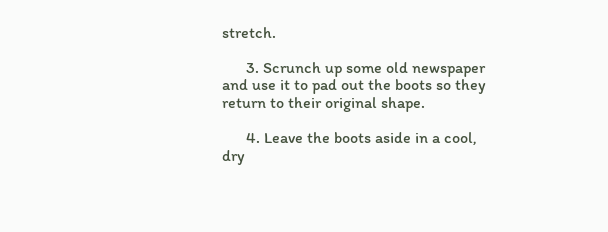stretch.

      3. Scrunch up some old newspaper and use it to pad out the boots so they return to their original shape.

      4. Leave the boots aside in a cool, dry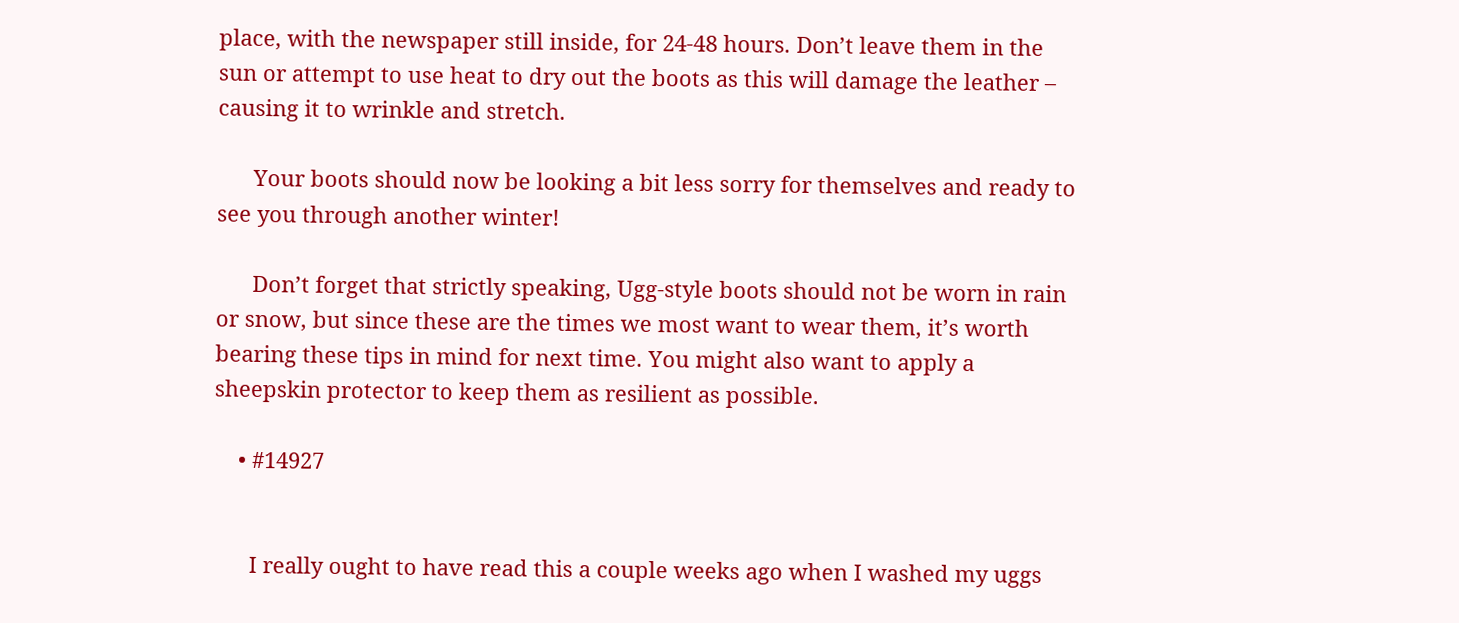place, with the newspaper still inside, for 24-48 hours. Don’t leave them in the sun or attempt to use heat to dry out the boots as this will damage the leather – causing it to wrinkle and stretch.

      Your boots should now be looking a bit less sorry for themselves and ready to see you through another winter!

      Don’t forget that strictly speaking, Ugg-style boots should not be worn in rain or snow, but since these are the times we most want to wear them, it’s worth bearing these tips in mind for next time. You might also want to apply a sheepskin protector to keep them as resilient as possible.

    • #14927


      I really ought to have read this a couple weeks ago when I washed my uggs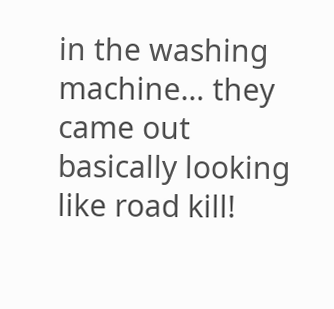in the washing machine… they came out basically looking like road kill!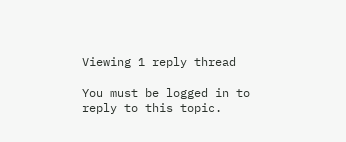Viewing 1 reply thread

You must be logged in to reply to this topic.